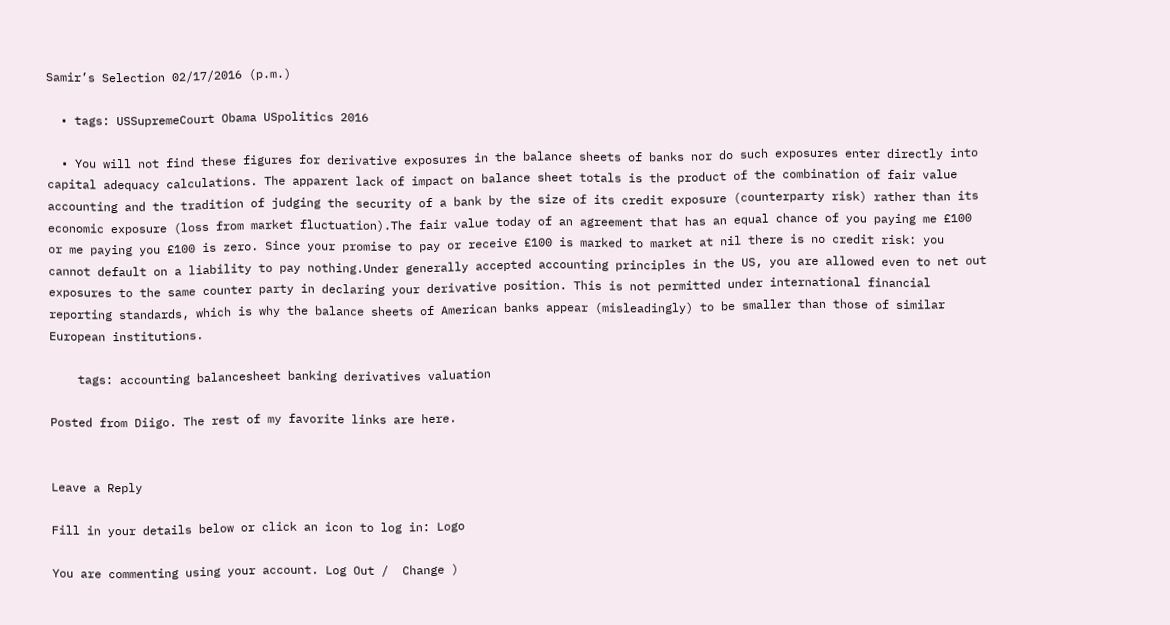Samir’s Selection 02/17/2016 (p.m.)

  • tags: USSupremeCourt Obama USpolitics 2016

  • You will not find these figures for derivative exposures in the balance sheets of banks nor do such exposures enter directly into capital adequacy calculations. The apparent lack of impact on balance sheet totals is the product of the combination of fair value accounting and the tradition of judging the security of a bank by the size of its credit exposure (counterparty risk) rather than its economic exposure (loss from market fluctuation).The fair value today of an agreement that has an equal chance of you paying me £100 or me paying you £100 is zero. Since your promise to pay or receive £100 is marked to market at nil there is no credit risk: you cannot default on a liability to pay nothing.Under generally accepted accounting principles in the US, you are allowed even to net out exposures to the same counter party in declaring your derivative position. This is not permitted under international financial reporting standards, which is why the balance sheets of American banks appear (misleadingly) to be smaller than those of similar European institutions.

    tags: accounting balancesheet banking derivatives valuation

Posted from Diigo. The rest of my favorite links are here.


Leave a Reply

Fill in your details below or click an icon to log in: Logo

You are commenting using your account. Log Out /  Change )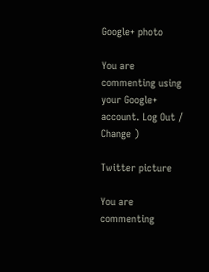Google+ photo

You are commenting using your Google+ account. Log Out /  Change )

Twitter picture

You are commenting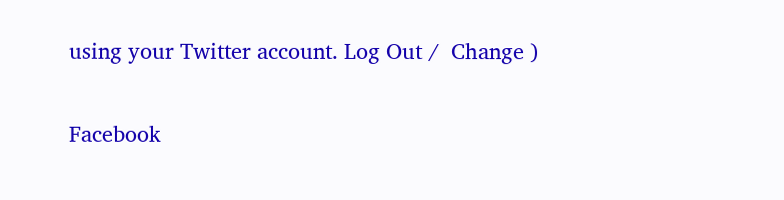using your Twitter account. Log Out /  Change )

Facebook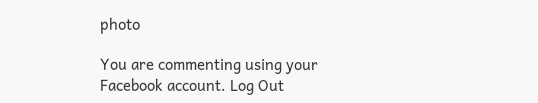photo

You are commenting using your Facebook account. Log Out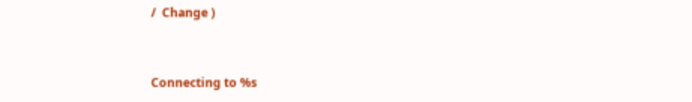/  Change )


Connecting to %s